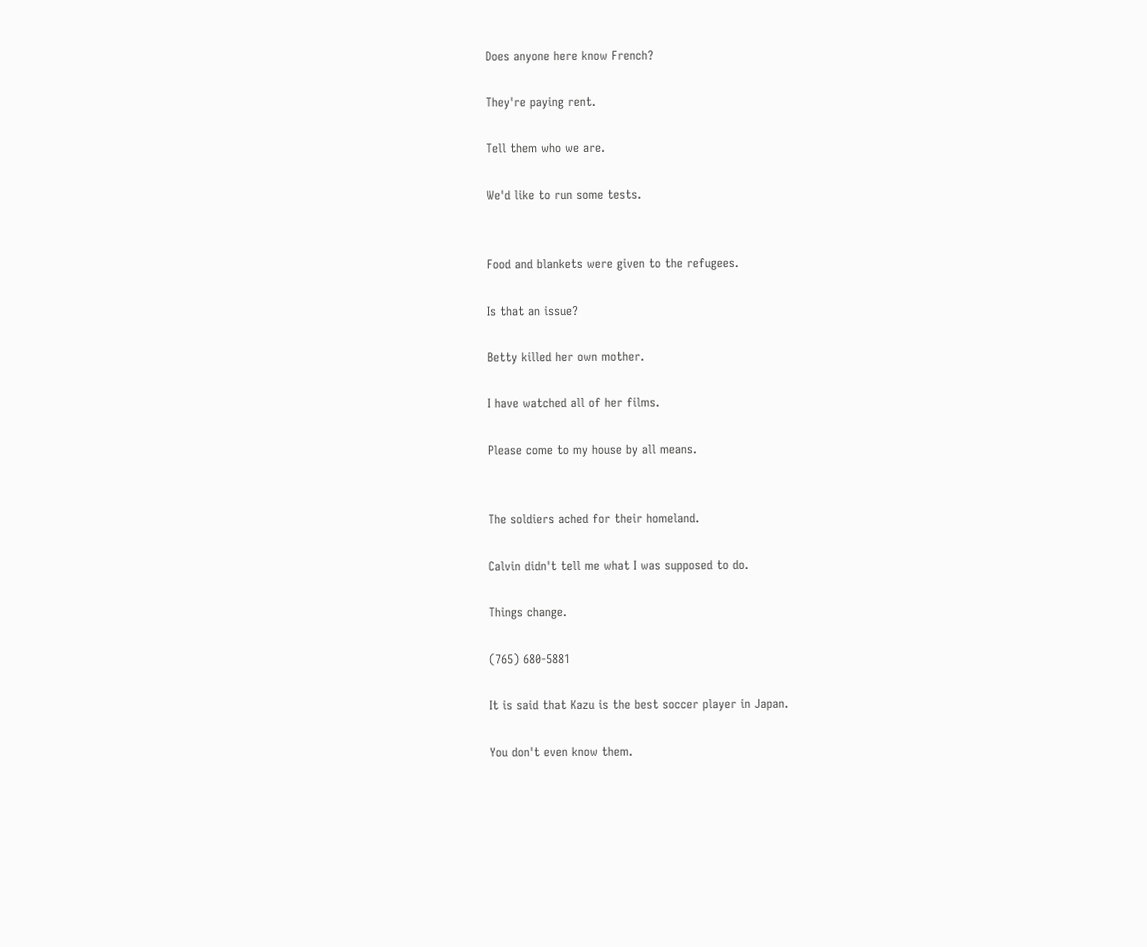Does anyone here know French?

They're paying rent.

Tell them who we are.

We'd like to run some tests.


Food and blankets were given to the refugees.

Is that an issue?

Betty killed her own mother.

I have watched all of her films.

Please come to my house by all means.


The soldiers ached for their homeland.

Calvin didn't tell me what I was supposed to do.

Things change.

(765) 680-5881

It is said that Kazu is the best soccer player in Japan.

You don't even know them.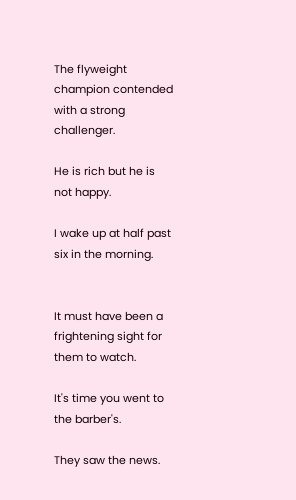The flyweight champion contended with a strong challenger.

He is rich but he is not happy.

I wake up at half past six in the morning.


It must have been a frightening sight for them to watch.

It's time you went to the barber's.

They saw the news.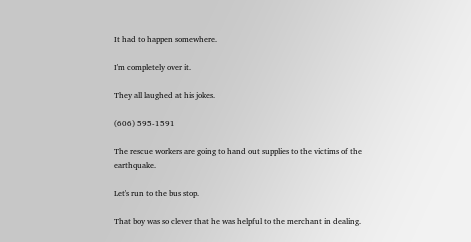It had to happen somewhere.

I'm completely over it.

They all laughed at his jokes.

(606) 595-1591

The rescue workers are going to hand out supplies to the victims of the earthquake.

Let's run to the bus stop.

That boy was so clever that he was helpful to the merchant in dealing.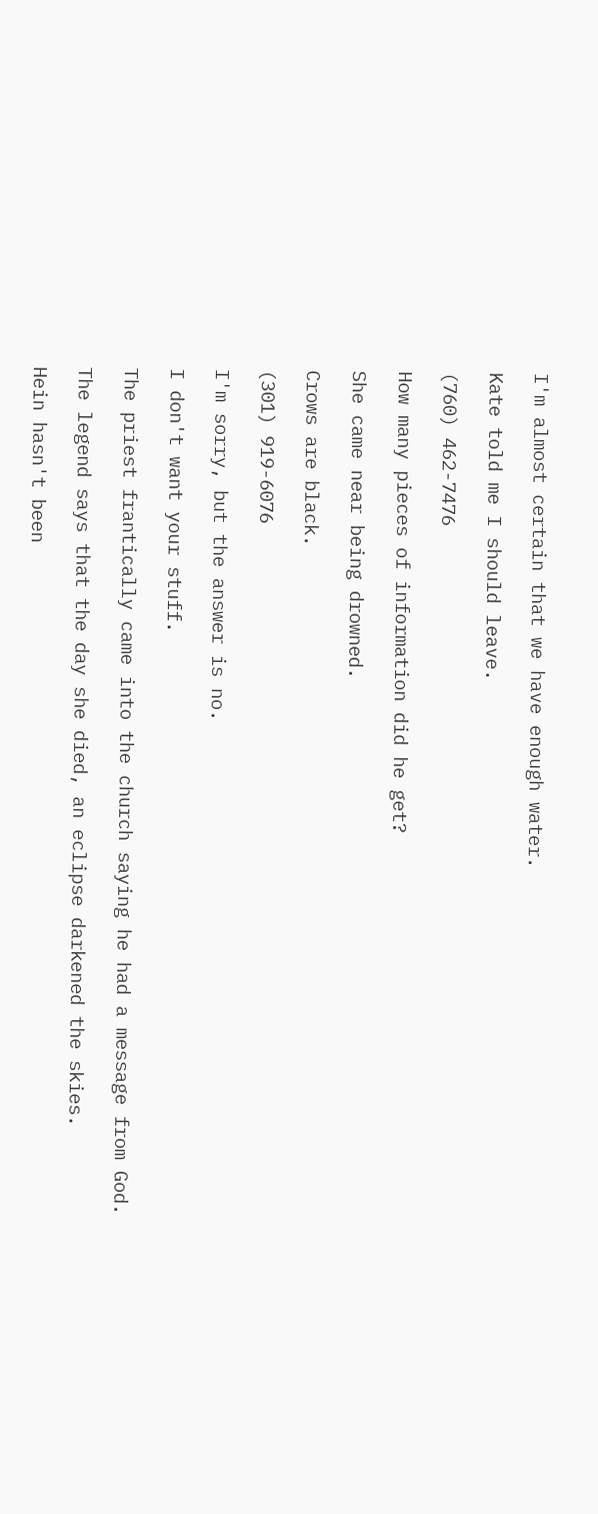I'm almost certain that we have enough water.

Kate told me I should leave.

(760) 462-7476

How many pieces of information did he get?

She came near being drowned.

Crows are black.

(301) 919-6076

I'm sorry, but the answer is no.

I don't want your stuff.

The priest frantically came into the church saying he had a message from God.

The legend says that the day she died, an eclipse darkened the skies.

Hein hasn't been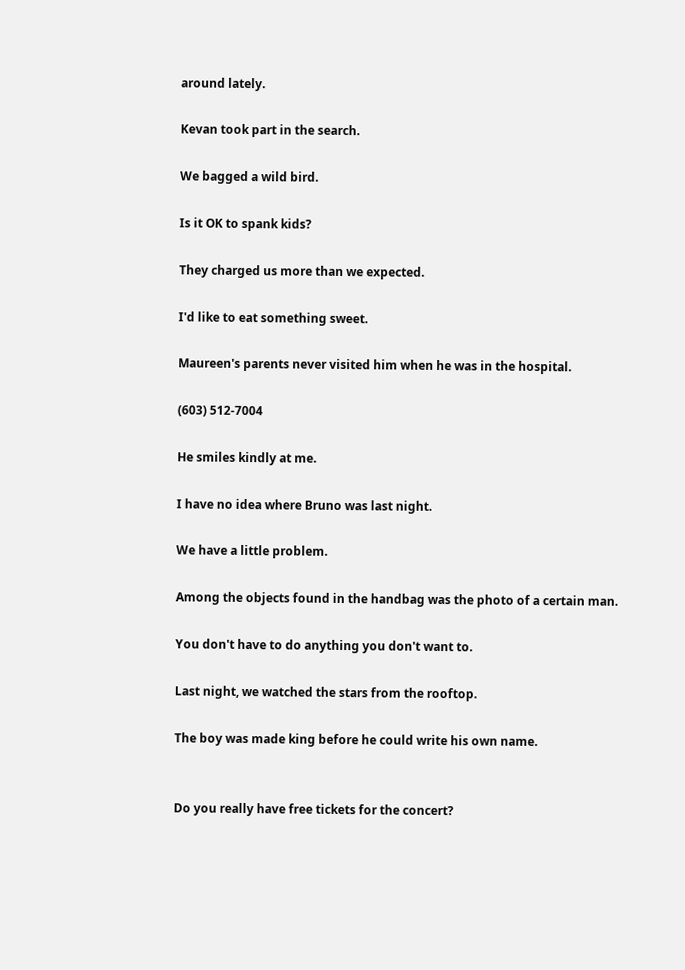around lately.

Kevan took part in the search.

We bagged a wild bird.

Is it OK to spank kids?

They charged us more than we expected.

I'd like to eat something sweet.

Maureen's parents never visited him when he was in the hospital.

(603) 512-7004

He smiles kindly at me.

I have no idea where Bruno was last night.

We have a little problem.

Among the objects found in the handbag was the photo of a certain man.

You don't have to do anything you don't want to.

Last night, we watched the stars from the rooftop.

The boy was made king before he could write his own name.


Do you really have free tickets for the concert?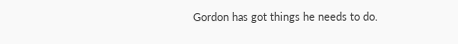Gordon has got things he needs to do.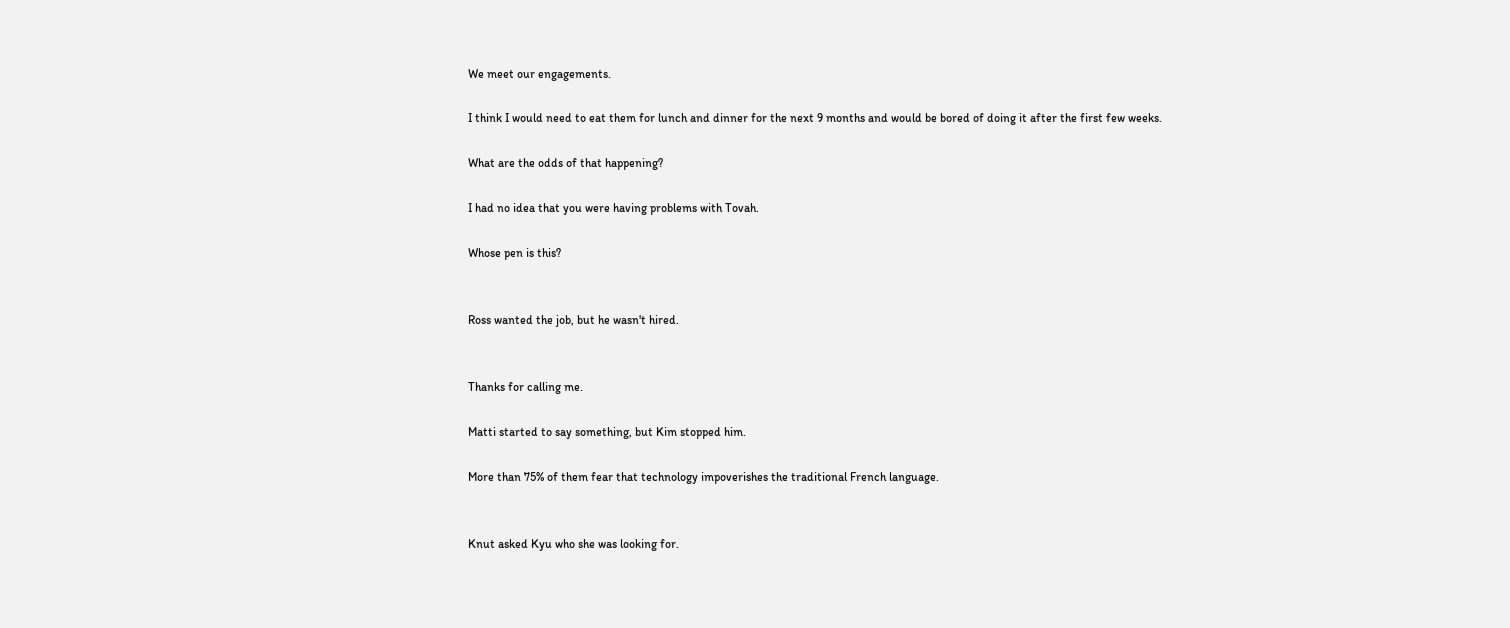We meet our engagements.

I think I would need to eat them for lunch and dinner for the next 9 months and would be bored of doing it after the first few weeks.

What are the odds of that happening?

I had no idea that you were having problems with Tovah.

Whose pen is this?


Ross wanted the job, but he wasn't hired.


Thanks for calling me.

Matti started to say something, but Kim stopped him.

More than 75% of them fear that technology impoverishes the traditional French language.


Knut asked Kyu who she was looking for.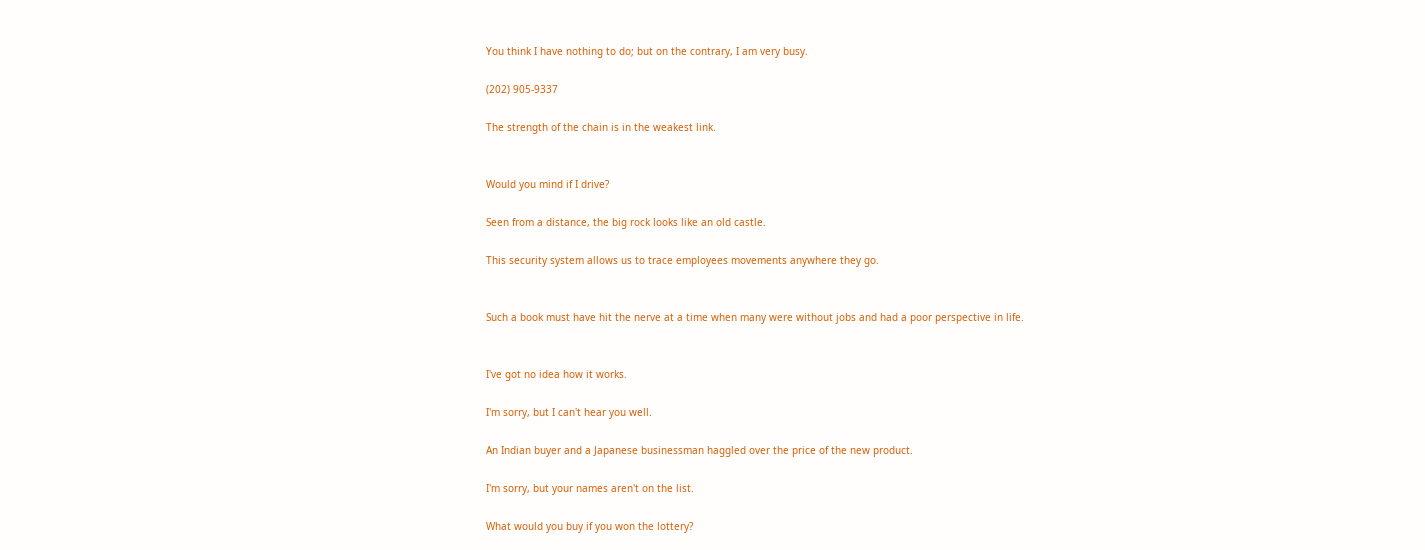You think I have nothing to do; but on the contrary, I am very busy.

(202) 905-9337

The strength of the chain is in the weakest link.


Would you mind if I drive?

Seen from a distance, the big rock looks like an old castle.

This security system allows us to trace employees movements anywhere they go.


Such a book must have hit the nerve at a time when many were without jobs and had a poor perspective in life.


I've got no idea how it works.

I'm sorry, but I can't hear you well.

An Indian buyer and a Japanese businessman haggled over the price of the new product.

I'm sorry, but your names aren't on the list.

What would you buy if you won the lottery?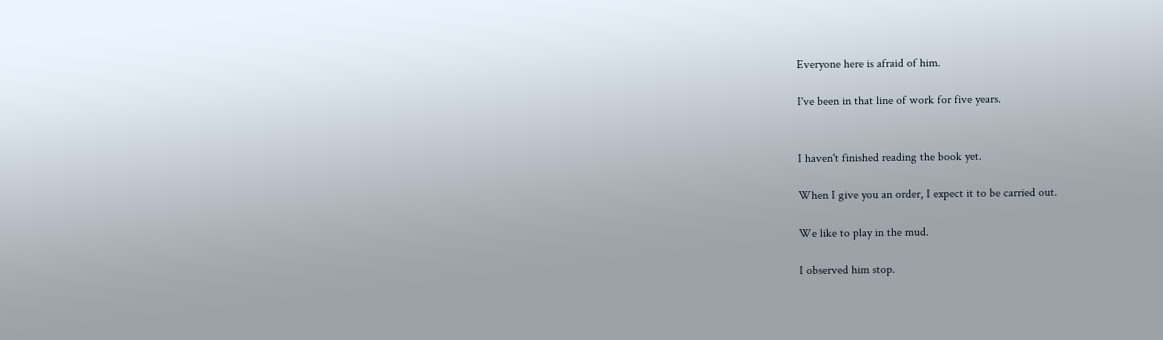Everyone here is afraid of him.

I've been in that line of work for five years.


I haven't finished reading the book yet.

When I give you an order, I expect it to be carried out.

We like to play in the mud.

I observed him stop.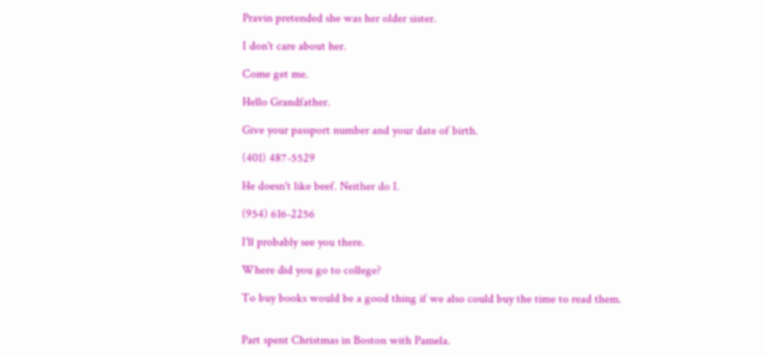Pravin pretended she was her older sister.

I don't care about her.

Come get me.

Hello Grandfather.

Give your passport number and your date of birth.

(401) 487-5529

He doesn't like beef. Neither do I.

(954) 616-2256

I'll probably see you there.

Where did you go to college?

To buy books would be a good thing if we also could buy the time to read them.


Part spent Christmas in Boston with Pamela.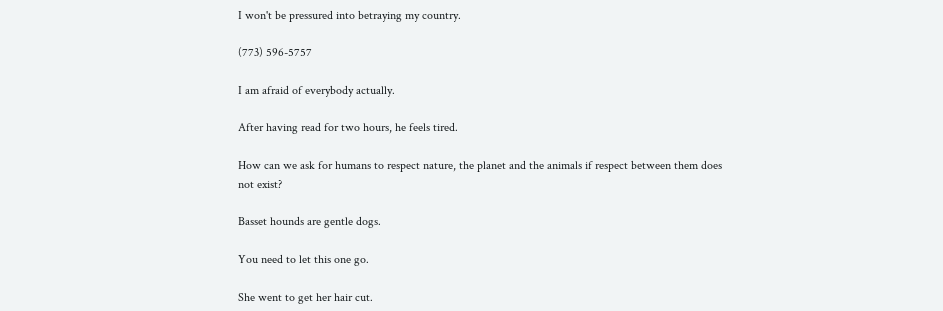I won't be pressured into betraying my country.

(773) 596-5757

I am afraid of everybody actually.

After having read for two hours, he feels tired.

How can we ask for humans to respect nature, the planet and the animals if respect between them does not exist?

Basset hounds are gentle dogs.

You need to let this one go.

She went to get her hair cut.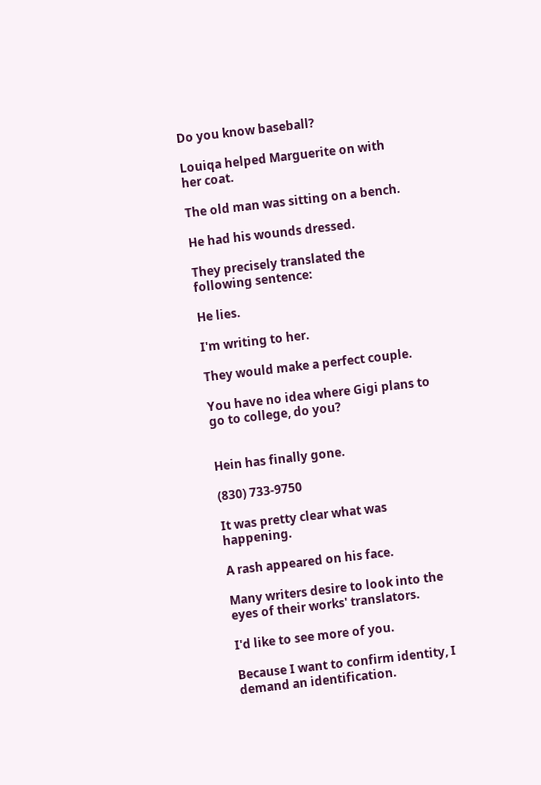Do you know baseball?

Louiqa helped Marguerite on with her coat.

The old man was sitting on a bench.

He had his wounds dressed.

They precisely translated the following sentence:

He lies.

I'm writing to her.

They would make a perfect couple.

You have no idea where Gigi plans to go to college, do you?


Hein has finally gone.

(830) 733-9750

It was pretty clear what was happening.

A rash appeared on his face.

Many writers desire to look into the eyes of their works' translators.

I'd like to see more of you.

Because I want to confirm identity, I demand an identification.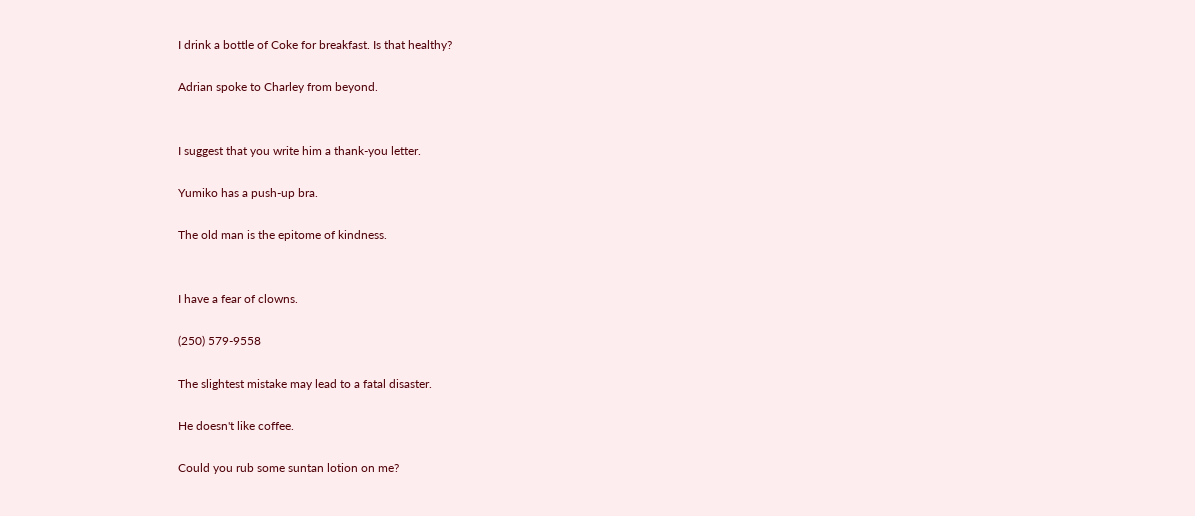I drink a bottle of Coke for breakfast. Is that healthy?

Adrian spoke to Charley from beyond.


I suggest that you write him a thank-you letter.

Yumiko has a push-up bra.

The old man is the epitome of kindness.


I have a fear of clowns.

(250) 579-9558

The slightest mistake may lead to a fatal disaster.

He doesn't like coffee.

Could you rub some suntan lotion on me?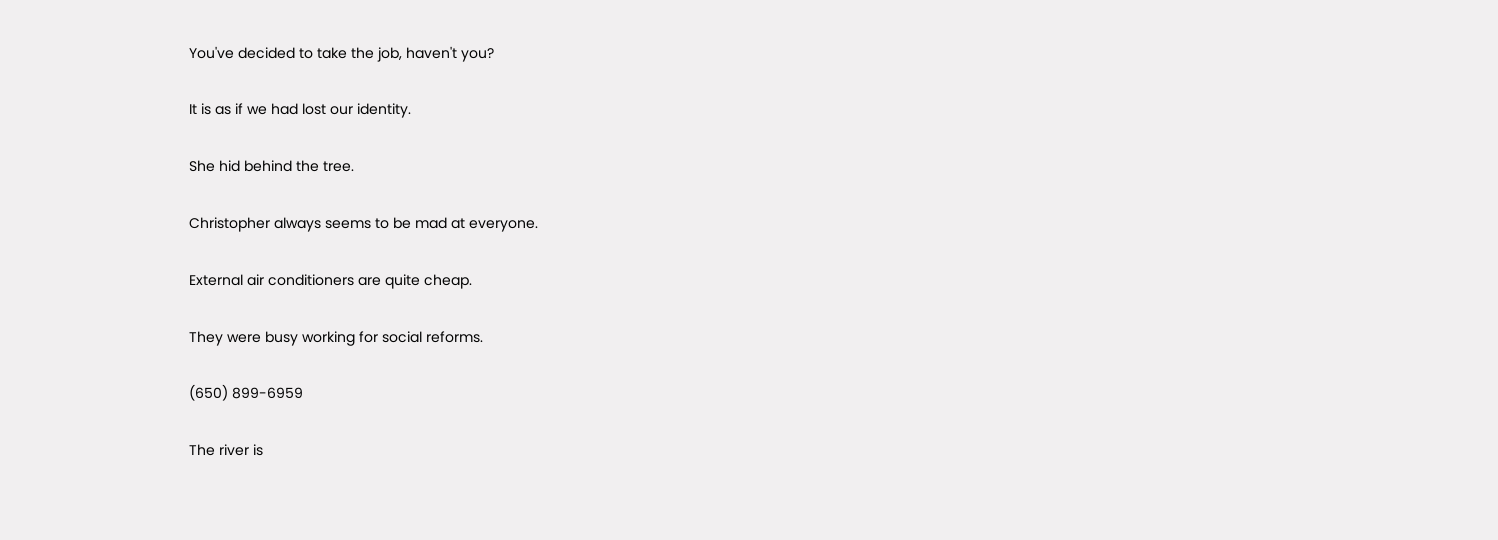You've decided to take the job, haven't you?

It is as if we had lost our identity.

She hid behind the tree.

Christopher always seems to be mad at everyone.

External air conditioners are quite cheap.

They were busy working for social reforms.

(650) 899-6959

The river is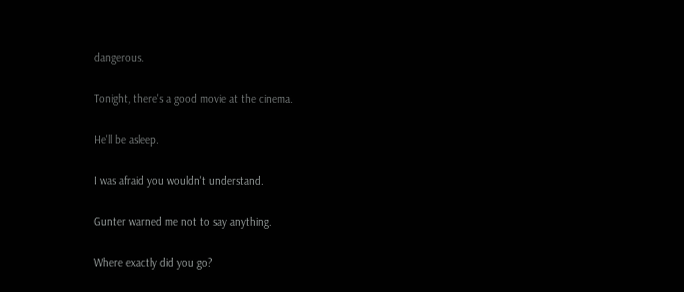dangerous.

Tonight, there's a good movie at the cinema.

He'll be asleep.

I was afraid you wouldn't understand.

Gunter warned me not to say anything.

Where exactly did you go?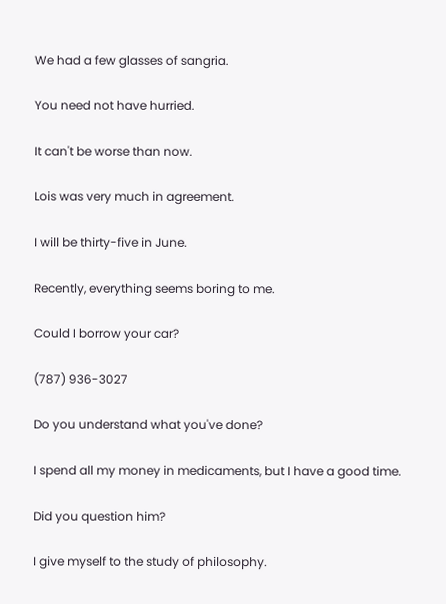We had a few glasses of sangria.

You need not have hurried.

It can't be worse than now.

Lois was very much in agreement.

I will be thirty-five in June.

Recently, everything seems boring to me.

Could I borrow your car?

(787) 936-3027

Do you understand what you've done?

I spend all my money in medicaments, but I have a good time.

Did you question him?

I give myself to the study of philosophy.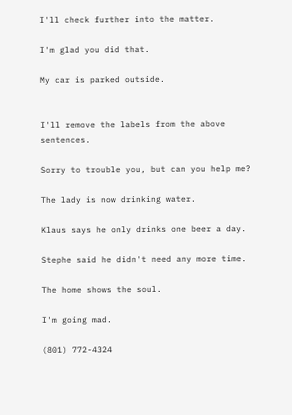I'll check further into the matter.

I'm glad you did that.

My car is parked outside.


I'll remove the labels from the above sentences.

Sorry to trouble you, but can you help me?

The lady is now drinking water.

Klaus says he only drinks one beer a day.

Stephe said he didn't need any more time.

The home shows the soul.

I'm going mad.

(801) 772-4324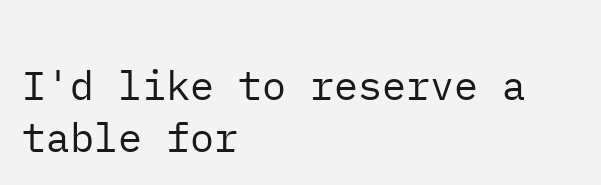I'd like to reserve a table for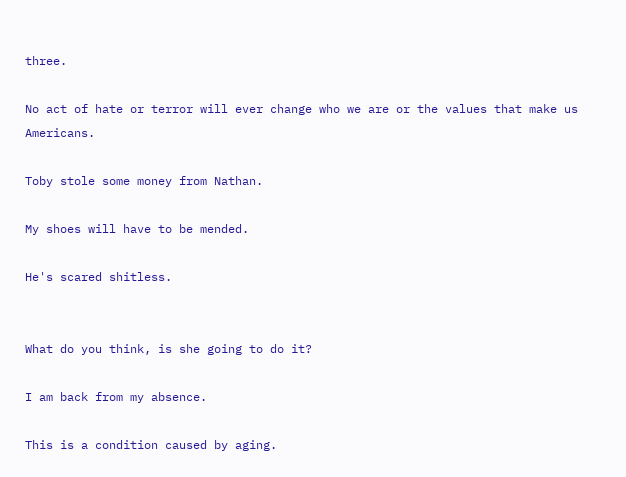three.

No act of hate or terror will ever change who we are or the values that make us Americans.

Toby stole some money from Nathan.

My shoes will have to be mended.

He's scared shitless.


What do you think, is she going to do it?

I am back from my absence.

This is a condition caused by aging.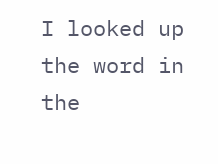I looked up the word in the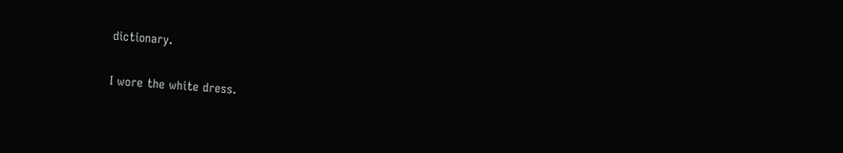dictionary.


I wore the white dress.